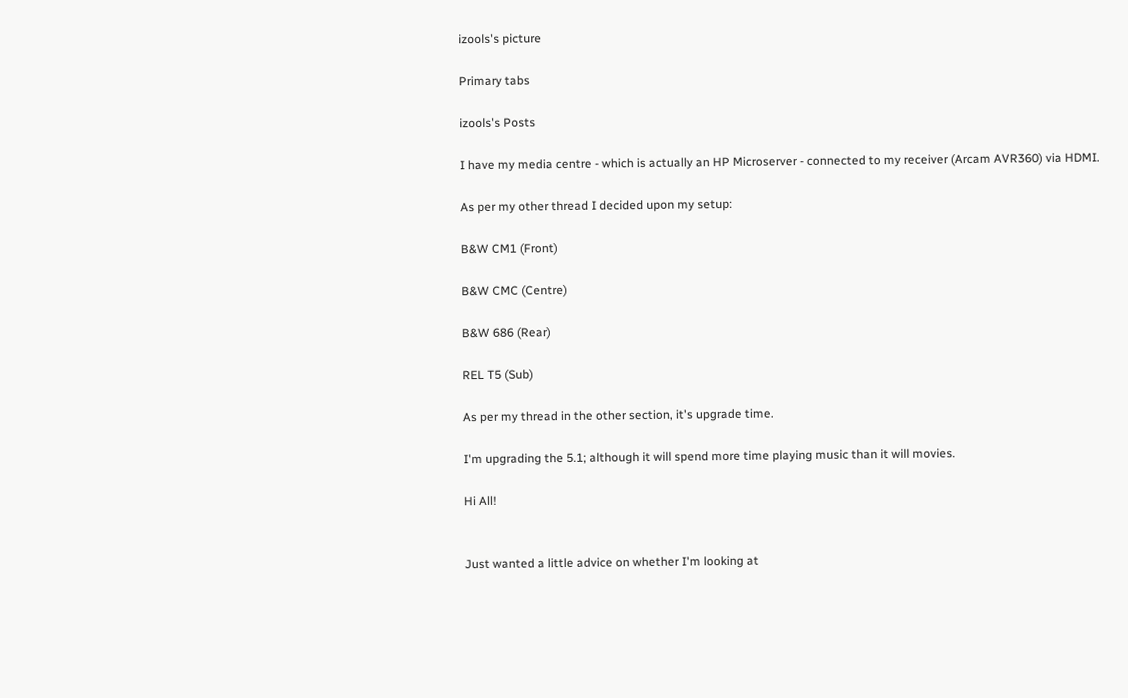izools's picture

Primary tabs

izools's Posts

I have my media centre - which is actually an HP Microserver - connected to my receiver (Arcam AVR360) via HDMI.

As per my other thread I decided upon my setup:

B&W CM1 (Front)

B&W CMC (Centre)

B&W 686 (Rear)

REL T5 (Sub)

As per my thread in the other section, it's upgrade time.

I'm upgrading the 5.1; although it will spend more time playing music than it will movies.

Hi All!


Just wanted a little advice on whether I'm looking at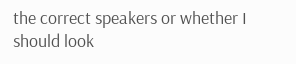the correct speakers or whether I should look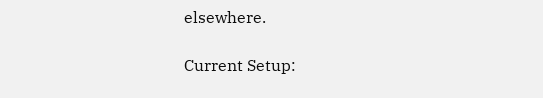elsewhere.

Current Setup: